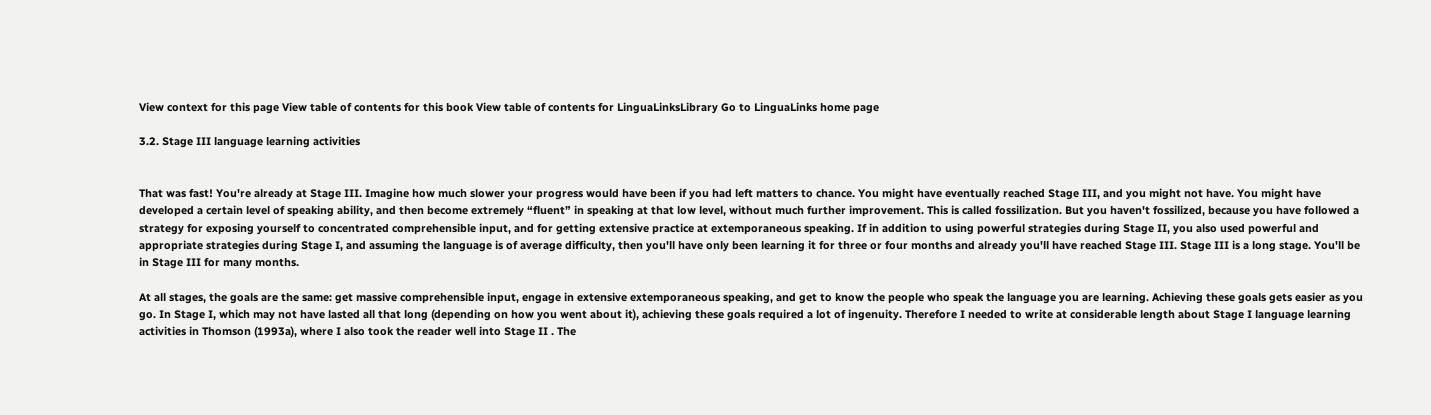View context for this page View table of contents for this book View table of contents for LinguaLinksLibrary Go to LinguaLinks home page

3.2. Stage III language learning activities


That was fast! You're already at Stage III. Imagine how much slower your progress would have been if you had left matters to chance. You might have eventually reached Stage III, and you might not have. You might have developed a certain level of speaking ability, and then become extremely “fluent” in speaking at that low level, without much further improvement. This is called fossilization. But you haven't fossilized, because you have followed a strategy for exposing yourself to concentrated comprehensible input, and for getting extensive practice at extemporaneous speaking. If in addition to using powerful strategies during Stage II, you also used powerful and appropriate strategies during Stage I, and assuming the language is of average difficulty, then you'll have only been learning it for three or four months and already you'll have reached Stage III. Stage III is a long stage. You'll be in Stage III for many months.

At all stages, the goals are the same: get massive comprehensible input, engage in extensive extemporaneous speaking, and get to know the people who speak the language you are learning. Achieving these goals gets easier as you go. In Stage I, which may not have lasted all that long (depending on how you went about it), achieving these goals required a lot of ingenuity. Therefore I needed to write at considerable length about Stage I language learning activities in Thomson (1993a), where I also took the reader well into Stage II . The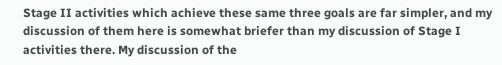Stage II activities which achieve these same three goals are far simpler, and my discussion of them here is somewhat briefer than my discussion of Stage I activities there. My discussion of the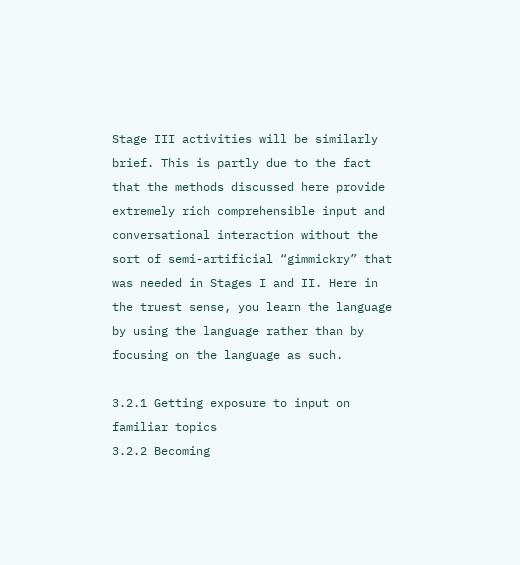Stage III activities will be similarly brief. This is partly due to the fact that the methods discussed here provide extremely rich comprehensible input and conversational interaction without the sort of semi-artificial “gimmickry” that was needed in Stages I and II. Here in the truest sense, you learn the language by using the language rather than by focusing on the language as such.

3.2.1 Getting exposure to input on familiar topics
3.2.2 Becoming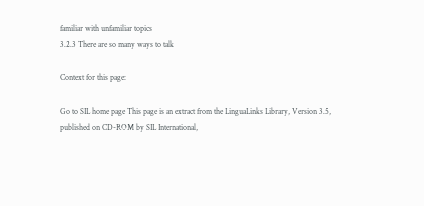familiar with unfamiliar topics
3.2.3 There are so many ways to talk

Context for this page:

Go to SIL home page This page is an extract from the LinguaLinks Library, Version 3.5, published on CD-ROM by SIL International,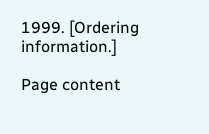1999. [Ordering information.]

Page content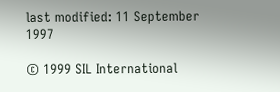last modified: 11 September 1997

© 1999 SIL International